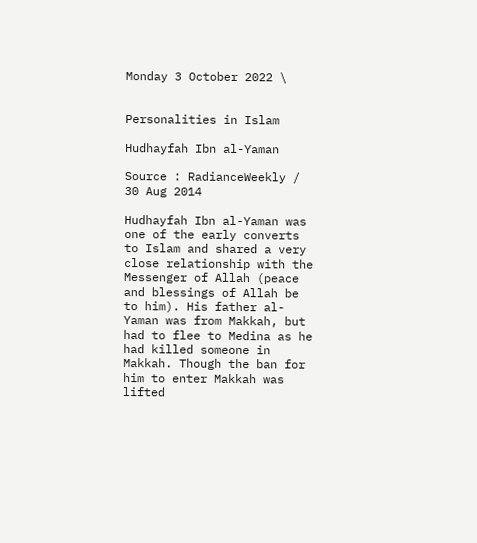Monday 3 October 2022 \


Personalities in Islam

Hudhayfah Ibn al-Yaman

Source : RadianceWeekly / 30 Aug 2014

Hudhayfah Ibn al-Yaman was one of the early converts to Islam and shared a very close relationship with the Messenger of Allah (peace and blessings of Allah be to him). His father al-Yaman was from Makkah, but had to flee to Medina as he had killed someone in Makkah. Though the ban for him to enter Makkah was lifted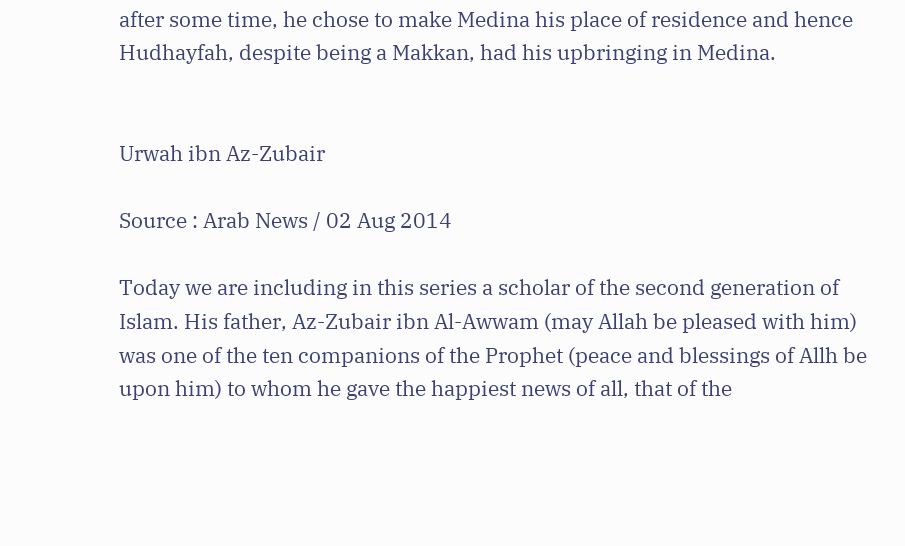after some time, he chose to make Medina his place of residence and hence Hudhayfah, despite being a Makkan, had his upbringing in Medina.


Urwah ibn Az-Zubair

Source : Arab News / 02 Aug 2014

Today we are including in this series a scholar of the second generation of Islam. His father, Az-Zubair ibn Al-Awwam (may Allah be pleased with him) was one of the ten companions of the Prophet (peace and blessings of Allh be upon him) to whom he gave the happiest news of all, that of the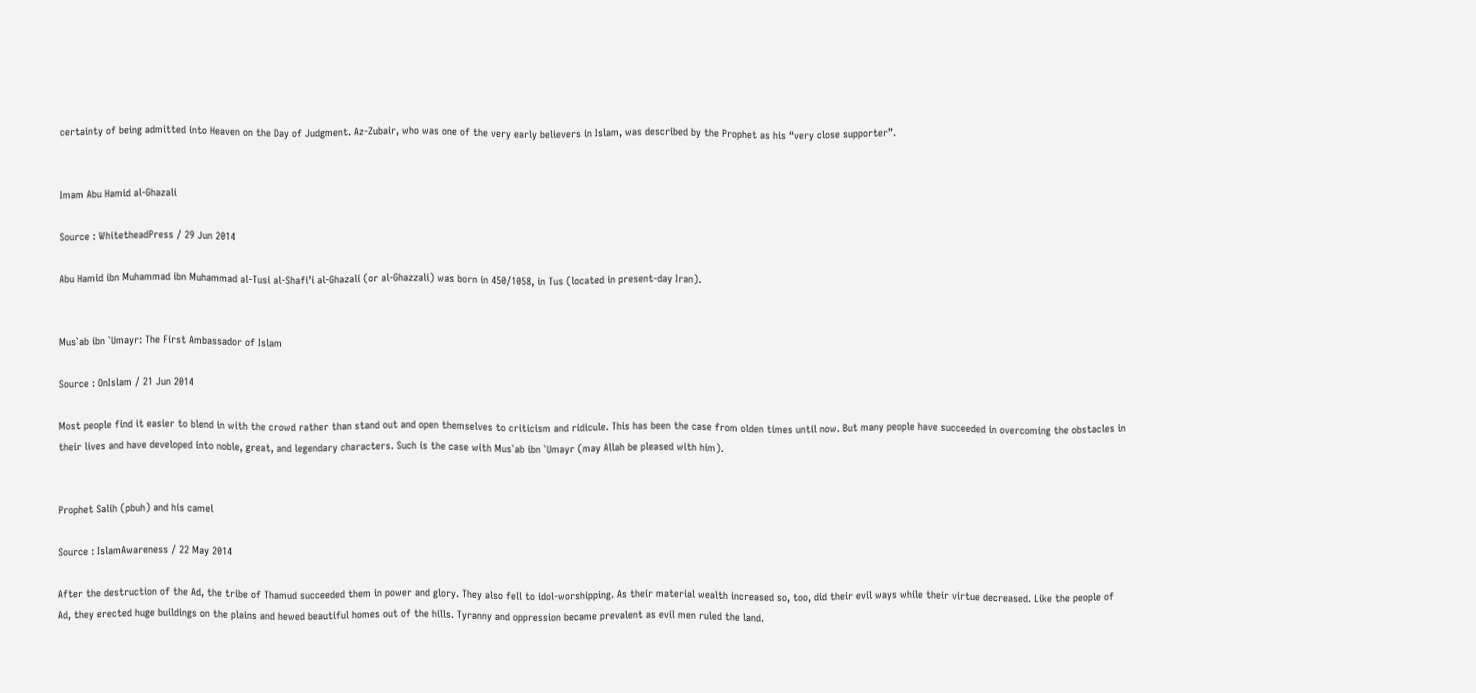certainty of being admitted into Heaven on the Day of Judgment. Az-Zubair, who was one of the very early believers in Islam, was described by the Prophet as his “very close supporter”.


Imam Abu Hamid al-Ghazali

Source : WhitetheadPress / 29 Jun 2014

Abu Hamid ibn Muhammad ibn Muhammad al-Tusi al-Shafi’i al-Ghazali (or al-Ghazzali) was born in 450/1058, in Tus (located in present-day Iran).


Mus`ab ibn `Umayr: The First Ambassador of Islam

Source : OnIslam / 21 Jun 2014

Most people find it easier to blend in with the crowd rather than stand out and open themselves to criticism and ridicule. This has been the case from olden times until now. But many people have succeeded in overcoming the obstacles in their lives and have developed into noble, great, and legendary characters. Such is the case with Mus`ab ibn `Umayr (may Allah be pleased with him).


Prophet Salih (pbuh) and his camel

Source : IslamAwareness / 22 May 2014

After the destruction of the Ad, the tribe of Thamud succeeded them in power and glory. They also fell to idol-worshipping. As their material wealth increased so, too, did their evil ways while their virtue decreased. Like the people of Ad, they erected huge buildings on the plains and hewed beautiful homes out of the hills. Tyranny and oppression became prevalent as evil men ruled the land.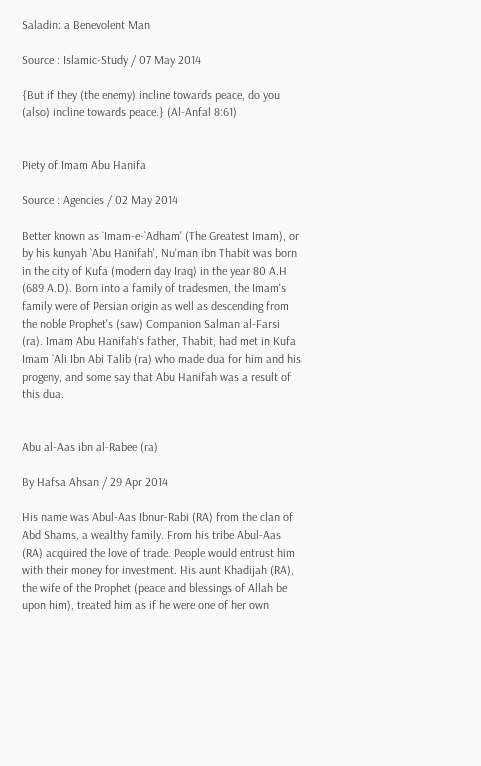Saladin: a Benevolent Man

Source : Islamic-Study / 07 May 2014

{But if they (the enemy) incline towards peace, do you (also) incline towards peace.} (Al-Anfal 8:61)


Piety of Imam Abu Hanifa

Source : Agencies / 02 May 2014

Better known as `Imam-e-`Adham' (The Greatest Imam), or by his kunyah `Abu Hanifah', Nu'man ibn Thabit was born in the city of Kufa (modern day Iraq) in the year 80 A.H (689 A.D). Born into a family of tradesmen, the Imam's family were of Persian origin as well as descending from the noble Prophet's (saw) Companion Salman al-Farsi (ra). Imam Abu Hanifah's father, Thabit, had met in Kufa Imam `Ali Ibn Abi Talib (ra) who made dua for him and his progeny, and some say that Abu Hanifah was a result of this dua.


Abu al-Aas ibn al-Rabee (ra)

By Hafsa Ahsan / 29 Apr 2014

His name was Abul-Aas Ibnur-Rabi (RA) from the clan of Abd Shams, a wealthy family. From his tribe Abul-Aas (RA) acquired the love of trade. People would entrust him with their money for investment. His aunt Khadijah (RA), the wife of the Prophet (peace and blessings of Allah be upon him), treated him as if he were one of her own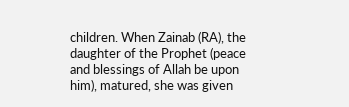children. When Zainab (RA), the daughter of the Prophet (peace and blessings of Allah be upon him), matured, she was given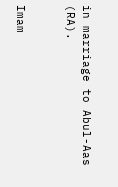in marriage to Abul-Aas (RA).


Imam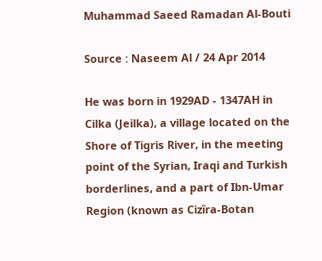Muhammad Saeed Ramadan Al-Bouti

Source : Naseem Al / 24 Apr 2014

He was born in 1929AD - 1347AH in Cilka (Jeilka), a village located on the Shore of Tigris River, in the meeting point of the Syrian, Iraqi and Turkish borderlines, and a part of Ibn-Umar Region (known as Cizîra-Botan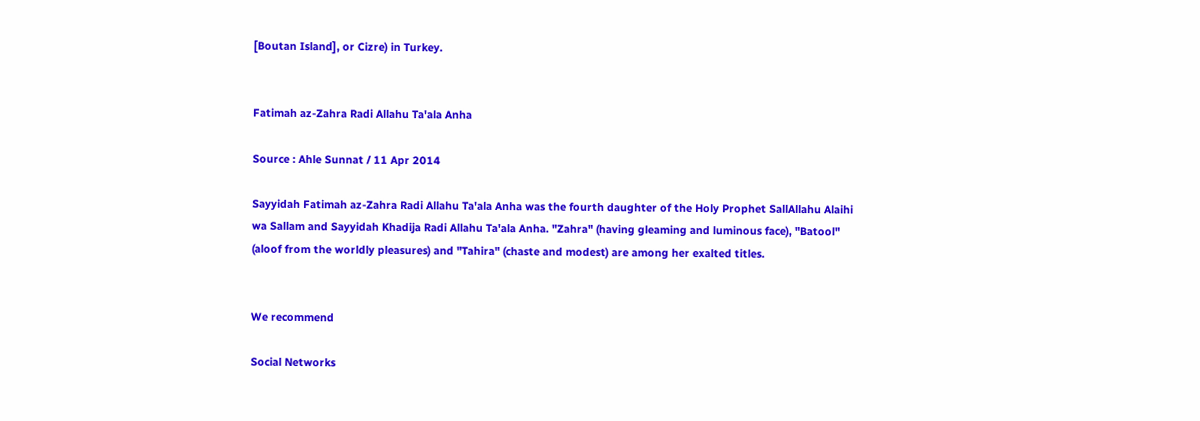[Boutan Island], or Cizre) in Turkey.


Fatimah az-Zahra Radi Allahu Ta'ala Anha

Source : Ahle Sunnat / 11 Apr 2014

Sayyidah Fatimah az-Zahra Radi Allahu Ta'ala Anha was the fourth daughter of the Holy Prophet SallAllahu Alaihi wa Sallam and Sayyidah Khadija Radi Allahu Ta'ala Anha. "Zahra" (having gleaming and luminous face), "Batool" (aloof from the worldly pleasures) and "Tahira" (chaste and modest) are among her exalted titles.


We recommend

Social Networks